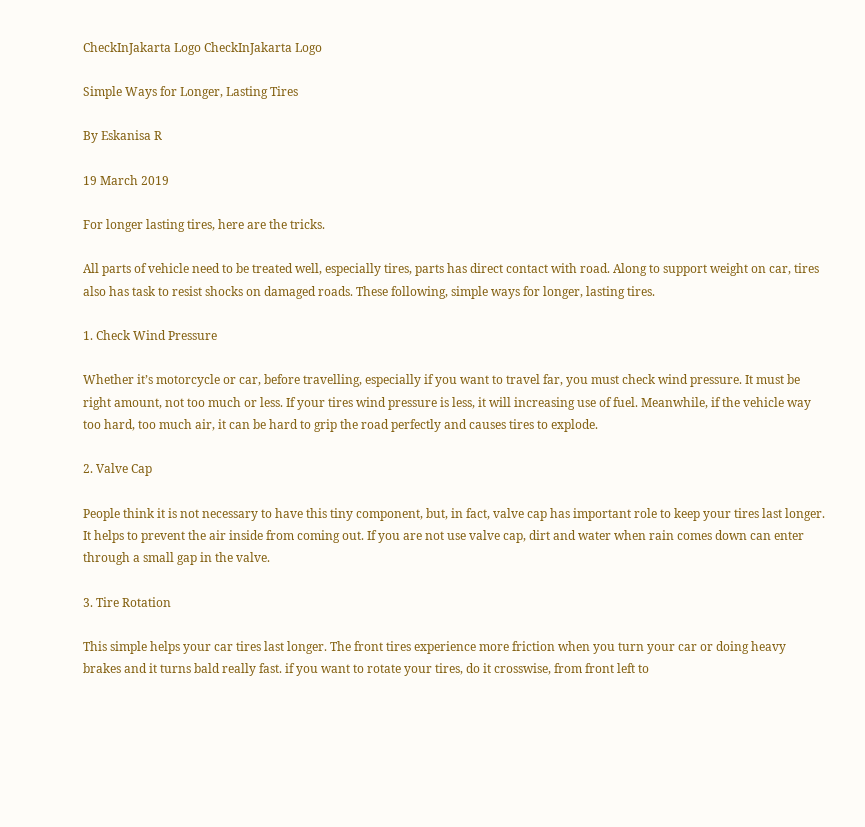CheckInJakarta Logo CheckInJakarta Logo

Simple Ways for Longer, Lasting Tires

By Eskanisa R

19 March 2019

For longer lasting tires, here are the tricks.

All parts of vehicle need to be treated well, especially tires, parts has direct contact with road. Along to support weight on car, tires also has task to resist shocks on damaged roads. These following, simple ways for longer, lasting tires.

1. Check Wind Pressure

Whether it’s motorcycle or car, before travelling, especially if you want to travel far, you must check wind pressure. It must be right amount, not too much or less. If your tires wind pressure is less, it will increasing use of fuel. Meanwhile, if the vehicle way too hard, too much air, it can be hard to grip the road perfectly and causes tires to explode.

2. Valve Cap

People think it is not necessary to have this tiny component, but, in fact, valve cap has important role to keep your tires last longer. It helps to prevent the air inside from coming out. If you are not use valve cap, dirt and water when rain comes down can enter through a small gap in the valve.

3. Tire Rotation

This simple helps your car tires last longer. The front tires experience more friction when you turn your car or doing heavy brakes and it turns bald really fast. if you want to rotate your tires, do it crosswise, from front left to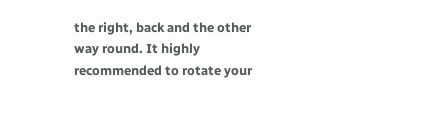the right, back and the other way round. It highly recommended to rotate your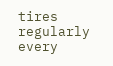tires regularly every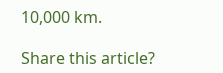10,000 km.

Share this article?